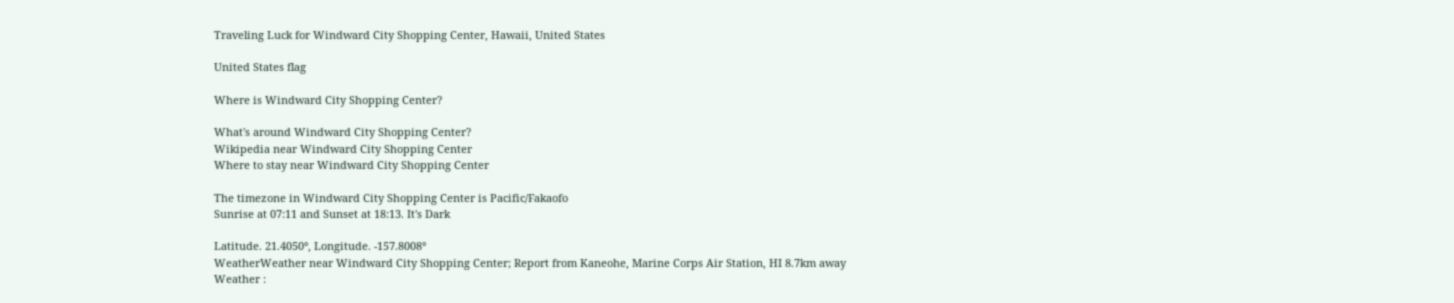Traveling Luck for Windward City Shopping Center, Hawaii, United States

United States flag

Where is Windward City Shopping Center?

What's around Windward City Shopping Center?
Wikipedia near Windward City Shopping Center
Where to stay near Windward City Shopping Center

The timezone in Windward City Shopping Center is Pacific/Fakaofo
Sunrise at 07:11 and Sunset at 18:13. It's Dark

Latitude. 21.4050°, Longitude. -157.8008°
WeatherWeather near Windward City Shopping Center; Report from Kaneohe, Marine Corps Air Station, HI 8.7km away
Weather :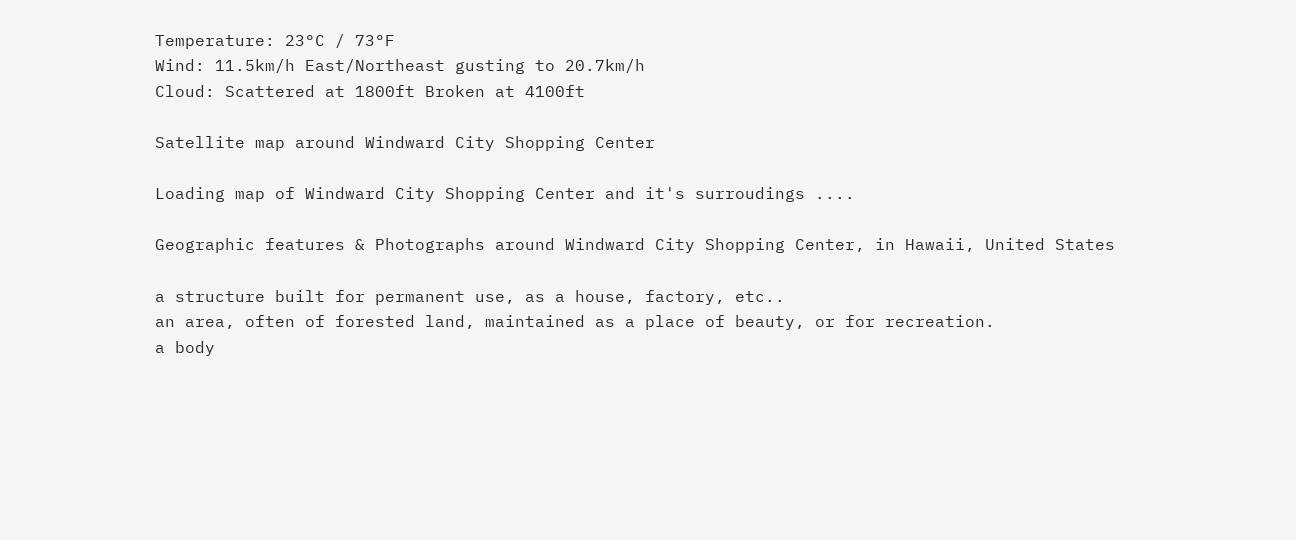Temperature: 23°C / 73°F
Wind: 11.5km/h East/Northeast gusting to 20.7km/h
Cloud: Scattered at 1800ft Broken at 4100ft

Satellite map around Windward City Shopping Center

Loading map of Windward City Shopping Center and it's surroudings ....

Geographic features & Photographs around Windward City Shopping Center, in Hawaii, United States

a structure built for permanent use, as a house, factory, etc..
an area, often of forested land, maintained as a place of beauty, or for recreation.
a body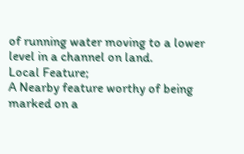of running water moving to a lower level in a channel on land.
Local Feature;
A Nearby feature worthy of being marked on a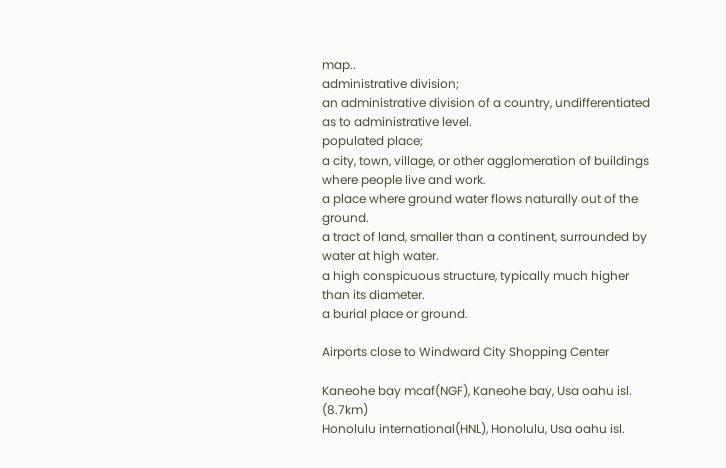map..
administrative division;
an administrative division of a country, undifferentiated as to administrative level.
populated place;
a city, town, village, or other agglomeration of buildings where people live and work.
a place where ground water flows naturally out of the ground.
a tract of land, smaller than a continent, surrounded by water at high water.
a high conspicuous structure, typically much higher than its diameter.
a burial place or ground.

Airports close to Windward City Shopping Center

Kaneohe bay mcaf(NGF), Kaneohe bay, Usa oahu isl. (8.7km)
Honolulu international(HNL), Honolulu, Usa oahu isl.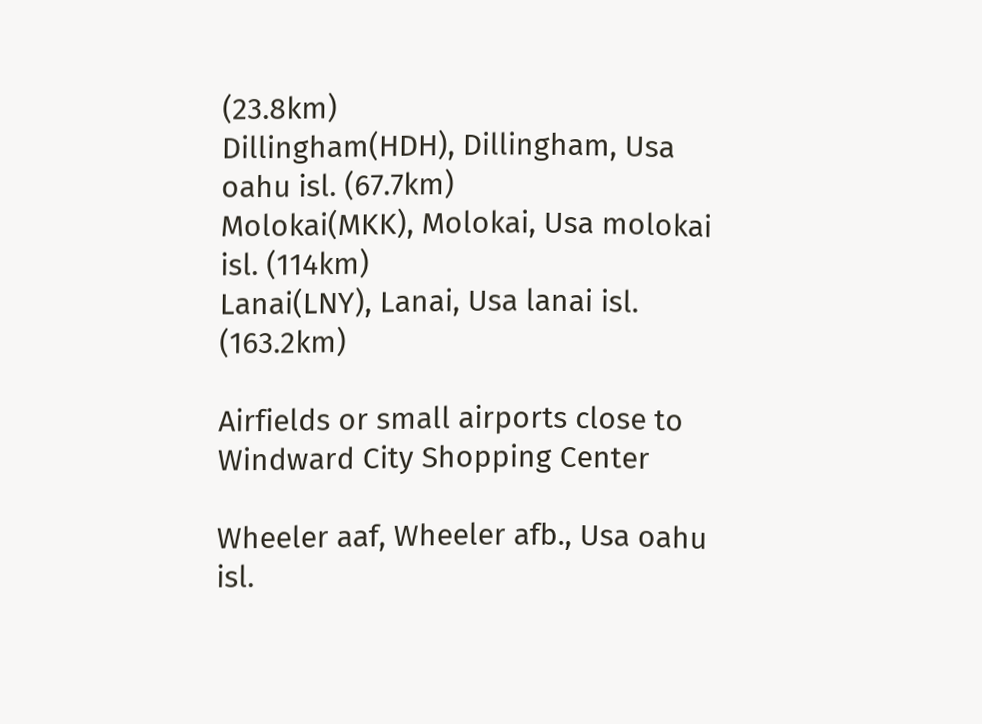(23.8km)
Dillingham(HDH), Dillingham, Usa oahu isl. (67.7km)
Molokai(MKK), Molokai, Usa molokai isl. (114km)
Lanai(LNY), Lanai, Usa lanai isl. (163.2km)

Airfields or small airports close to Windward City Shopping Center

Wheeler aaf, Wheeler afb., Usa oahu isl.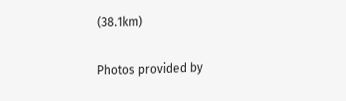(38.1km)

Photos provided by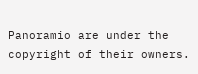Panoramio are under the copyright of their owners.